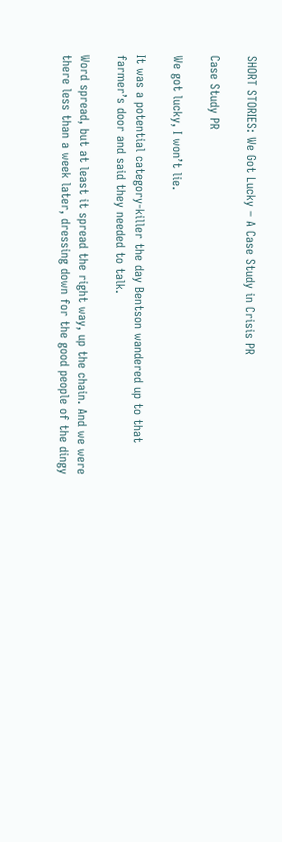SHORT STORIES: We Got Lucky – A Case Study in Crisis PR

Case Study PR

We got lucky, I won’t lie.

It was a potential category-killer the day Bentson wandered up to that farmer’s door and said they needed to talk.

Word spread, but at least it spread the right way, up the chain. And we were there less than a week later, dressing down for the good people of the dingy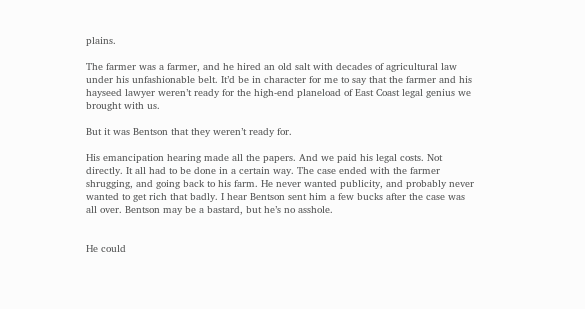plains.

The farmer was a farmer, and he hired an old salt with decades of agricultural law under his unfashionable belt. It’d be in character for me to say that the farmer and his hayseed lawyer weren’t ready for the high-end planeload of East Coast legal genius we brought with us.

But it was Bentson that they weren’t ready for.

His emancipation hearing made all the papers. And we paid his legal costs. Not directly. It all had to be done in a certain way. The case ended with the farmer shrugging, and going back to his farm. He never wanted publicity, and probably never wanted to get rich that badly. I hear Bentson sent him a few bucks after the case was all over. Bentson may be a bastard, but he’s no asshole.


He could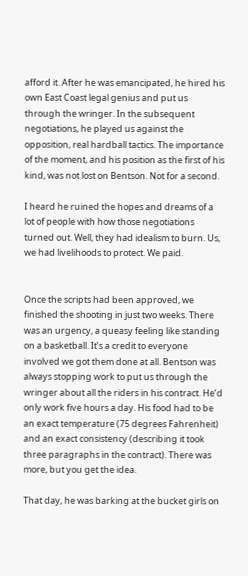afford it. After he was emancipated, he hired his own East Coast legal genius and put us through the wringer. In the subsequent negotiations, he played us against the opposition, real hardball tactics. The importance of the moment, and his position as the first of his kind, was not lost on Bentson. Not for a second.

I heard he ruined the hopes and dreams of a lot of people with how those negotiations turned out. Well, they had idealism to burn. Us, we had livelihoods to protect. We paid.


Once the scripts had been approved, we finished the shooting in just two weeks. There was an urgency, a queasy feeling like standing on a basketball. It’s a credit to everyone involved we got them done at all. Bentson was always stopping work to put us through the wringer about all the riders in his contract. He’d only work five hours a day. His food had to be an exact temperature (75 degrees Fahrenheit) and an exact consistency (describing it took three paragraphs in the contract). There was more, but you get the idea.

That day, he was barking at the bucket girls on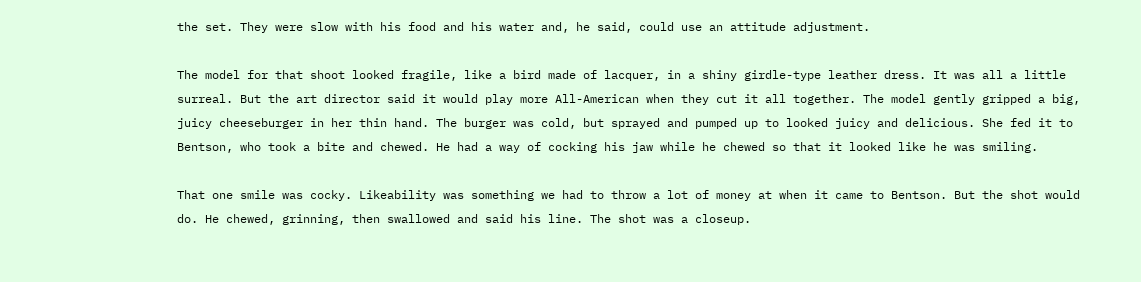the set. They were slow with his food and his water and, he said, could use an attitude adjustment.

The model for that shoot looked fragile, like a bird made of lacquer, in a shiny girdle-type leather dress. It was all a little surreal. But the art director said it would play more All-American when they cut it all together. The model gently gripped a big, juicy cheeseburger in her thin hand. The burger was cold, but sprayed and pumped up to looked juicy and delicious. She fed it to Bentson, who took a bite and chewed. He had a way of cocking his jaw while he chewed so that it looked like he was smiling.

That one smile was cocky. Likeability was something we had to throw a lot of money at when it came to Bentson. But the shot would do. He chewed, grinning, then swallowed and said his line. The shot was a closeup.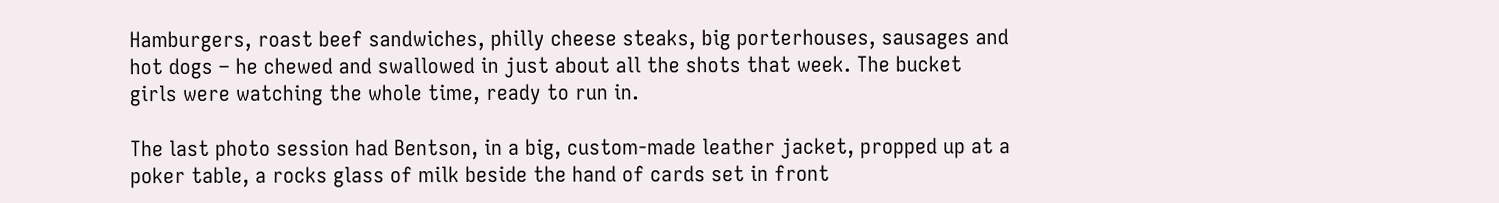Hamburgers, roast beef sandwiches, philly cheese steaks, big porterhouses, sausages and hot dogs – he chewed and swallowed in just about all the shots that week. The bucket girls were watching the whole time, ready to run in.

The last photo session had Bentson, in a big, custom-made leather jacket, propped up at a poker table, a rocks glass of milk beside the hand of cards set in front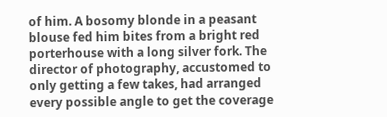of him. A bosomy blonde in a peasant blouse fed him bites from a bright red porterhouse with a long silver fork. The director of photography, accustomed to only getting a few takes, had arranged every possible angle to get the coverage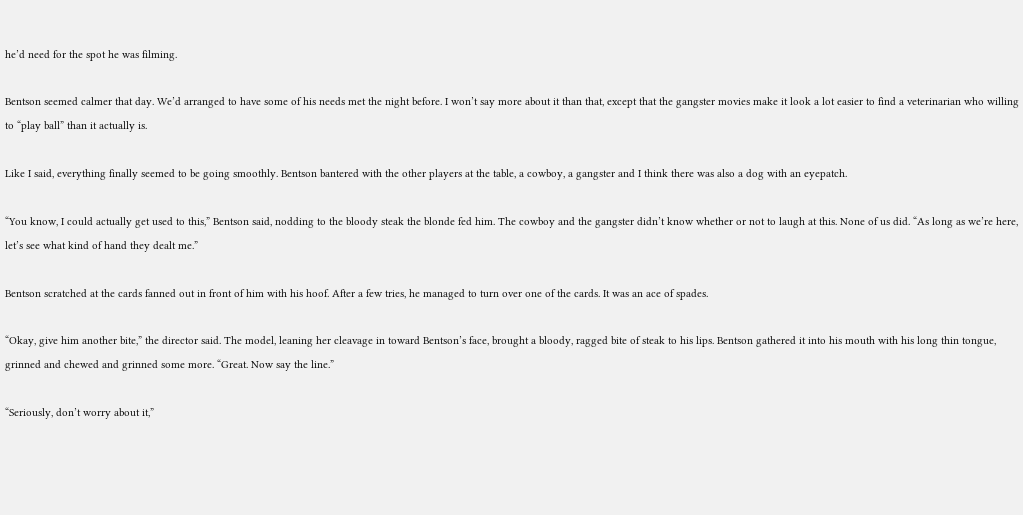he’d need for the spot he was filming.

Bentson seemed calmer that day. We’d arranged to have some of his needs met the night before. I won’t say more about it than that, except that the gangster movies make it look a lot easier to find a veterinarian who willing to “play ball” than it actually is.

Like I said, everything finally seemed to be going smoothly. Bentson bantered with the other players at the table, a cowboy, a gangster and I think there was also a dog with an eyepatch.

“You know, I could actually get used to this,” Bentson said, nodding to the bloody steak the blonde fed him. The cowboy and the gangster didn’t know whether or not to laugh at this. None of us did. “As long as we’re here, let’s see what kind of hand they dealt me.”

Bentson scratched at the cards fanned out in front of him with his hoof. After a few tries, he managed to turn over one of the cards. It was an ace of spades.

“Okay, give him another bite,” the director said. The model, leaning her cleavage in toward Bentson’s face, brought a bloody, ragged bite of steak to his lips. Bentson gathered it into his mouth with his long thin tongue, grinned and chewed and grinned some more. “Great. Now say the line.”

“Seriously, don’t worry about it,”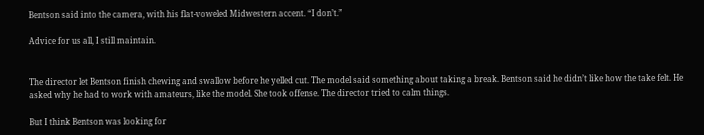Bentson said into the camera, with his flat-voweled Midwestern accent. “I don’t.”

Advice for us all, I still maintain.


The director let Bentson finish chewing and swallow before he yelled cut. The model said something about taking a break. Bentson said he didn’t like how the take felt. He asked why he had to work with amateurs, like the model. She took offense. The director tried to calm things.

But I think Bentson was looking for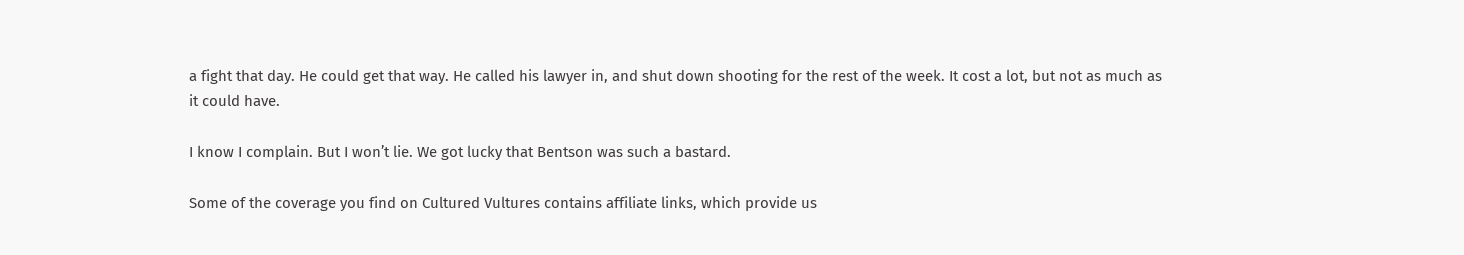a fight that day. He could get that way. He called his lawyer in, and shut down shooting for the rest of the week. It cost a lot, but not as much as it could have.

I know I complain. But I won’t lie. We got lucky that Bentson was such a bastard.

Some of the coverage you find on Cultured Vultures contains affiliate links, which provide us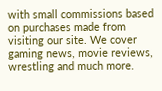with small commissions based on purchases made from visiting our site. We cover gaming news, movie reviews, wrestling and much more.